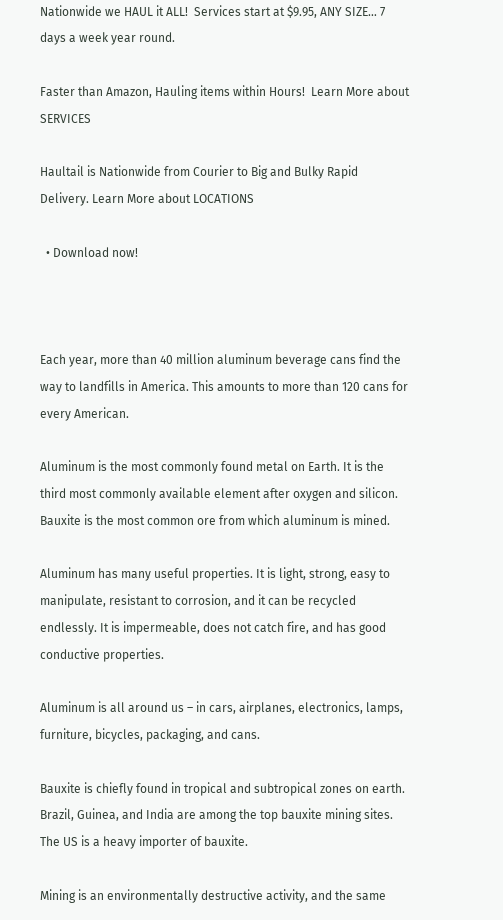Nationwide we HAUL it ALL!  Services start at $9.95, ANY SIZE… 7 days a week year round.

Faster than Amazon, Hauling items within Hours!  Learn More about SERVICES

Haultail is Nationwide from Courier to Big and Bulky Rapid Delivery. Learn More about LOCATIONS

  • Download now!



Each year, more than 40 million aluminum beverage cans find the way to landfills in America. This amounts to more than 120 cans for every American.

Aluminum is the most commonly found metal on Earth. It is the third most commonly available element after oxygen and silicon. Bauxite is the most common ore from which aluminum is mined.

Aluminum has many useful properties. It is light, strong, easy to manipulate, resistant to corrosion, and it can be recycled endlessly. It is impermeable, does not catch fire, and has good conductive properties.

Aluminum is all around us – in cars, airplanes, electronics, lamps, furniture, bicycles, packaging, and cans.

Bauxite is chiefly found in tropical and subtropical zones on earth. Brazil, Guinea, and India are among the top bauxite mining sites. The US is a heavy importer of bauxite.

Mining is an environmentally destructive activity, and the same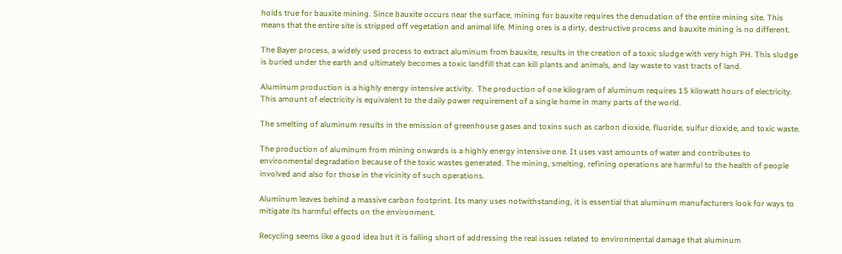holds true for bauxite mining. Since bauxite occurs near the surface, mining for bauxite requires the denudation of the entire mining site. This means that the entire site is stripped off vegetation and animal life. Mining ores is a dirty, destructive process and bauxite mining is no different.

The Bayer process, a widely used process to extract aluminum from bauxite, results in the creation of a toxic sludge with very high PH. This sludge is buried under the earth and ultimately becomes a toxic landfill that can kill plants and animals, and lay waste to vast tracts of land.

Aluminum production is a highly energy intensive activity.  The production of one kilogram of aluminum requires 15 kilowatt hours of electricity.  This amount of electricity is equivalent to the daily power requirement of a single home in many parts of the world.

The smelting of aluminum results in the emission of greenhouse gases and toxins such as carbon dioxide, fluoride, sulfur dioxide, and toxic waste.

The production of aluminum from mining onwards is a highly energy intensive one. It uses vast amounts of water and contributes to environmental degradation because of the toxic wastes generated. The mining, smelting, refining operations are harmful to the health of people involved and also for those in the vicinity of such operations.

Aluminum leaves behind a massive carbon footprint. Its many uses notwithstanding, it is essential that aluminum manufacturers look for ways to mitigate its harmful effects on the environment.

Recycling seems like a good idea but it is falling short of addressing the real issues related to environmental damage that aluminum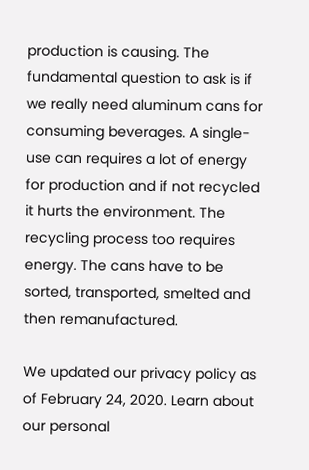production is causing. The fundamental question to ask is if we really need aluminum cans for consuming beverages. A single-use can requires a lot of energy for production and if not recycled it hurts the environment. The recycling process too requires energy. The cans have to be sorted, transported, smelted and then remanufactured.

We updated our privacy policy as of February 24, 2020. Learn about our personal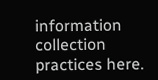information collection practices here.